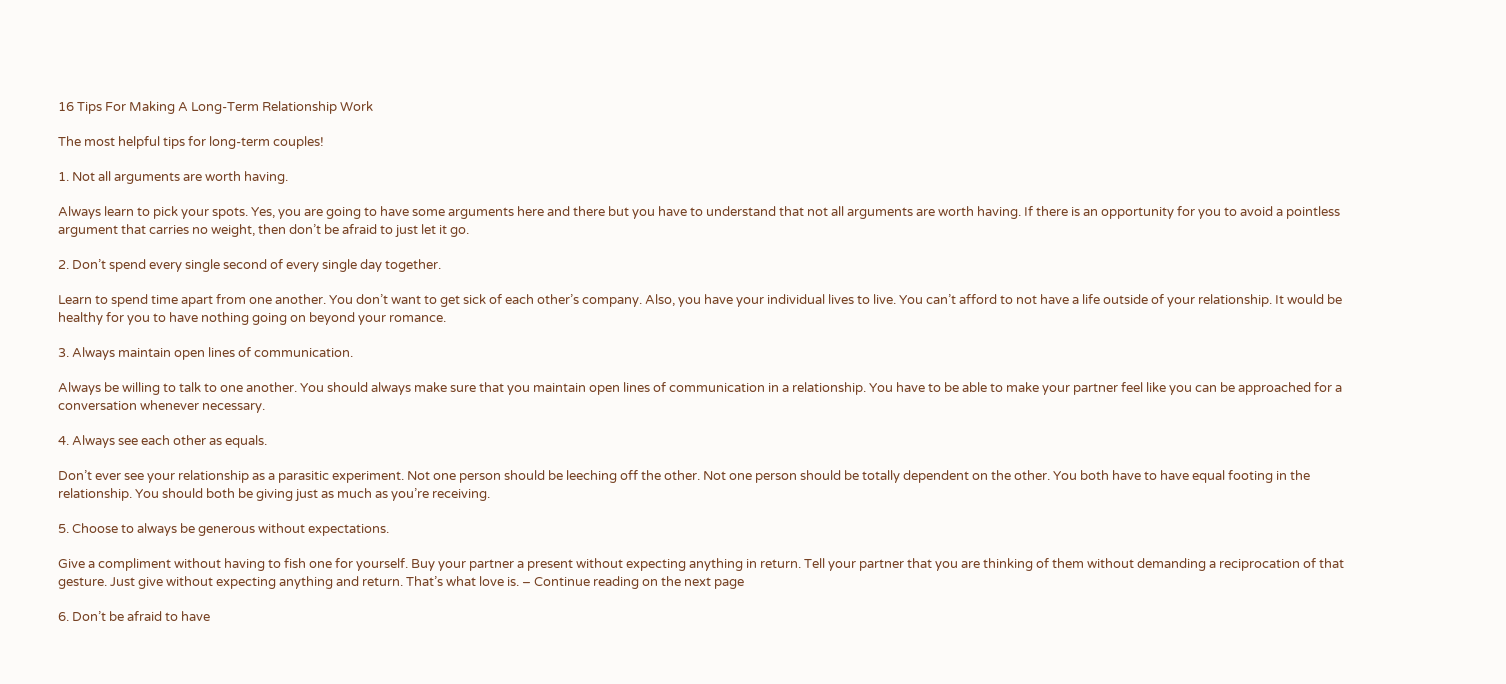16 Tips For Making A Long-Term Relationship Work

The most helpful tips for long-term couples!

1. Not all arguments are worth having.

Always learn to pick your spots. Yes, you are going to have some arguments here and there but you have to understand that not all arguments are worth having. If there is an opportunity for you to avoid a pointless argument that carries no weight, then don’t be afraid to just let it go.

2. Don’t spend every single second of every single day together.

Learn to spend time apart from one another. You don’t want to get sick of each other’s company. Also, you have your individual lives to live. You can’t afford to not have a life outside of your relationship. It would be healthy for you to have nothing going on beyond your romance.

3. Always maintain open lines of communication.

Always be willing to talk to one another. You should always make sure that you maintain open lines of communication in a relationship. You have to be able to make your partner feel like you can be approached for a conversation whenever necessary.

4. Always see each other as equals.

Don’t ever see your relationship as a parasitic experiment. Not one person should be leeching off the other. Not one person should be totally dependent on the other. You both have to have equal footing in the relationship. You should both be giving just as much as you’re receiving.

5. Choose to always be generous without expectations.

Give a compliment without having to fish one for yourself. Buy your partner a present without expecting anything in return. Tell your partner that you are thinking of them without demanding a reciprocation of that gesture. Just give without expecting anything and return. That’s what love is. – Continue reading on the next page

6. Don’t be afraid to have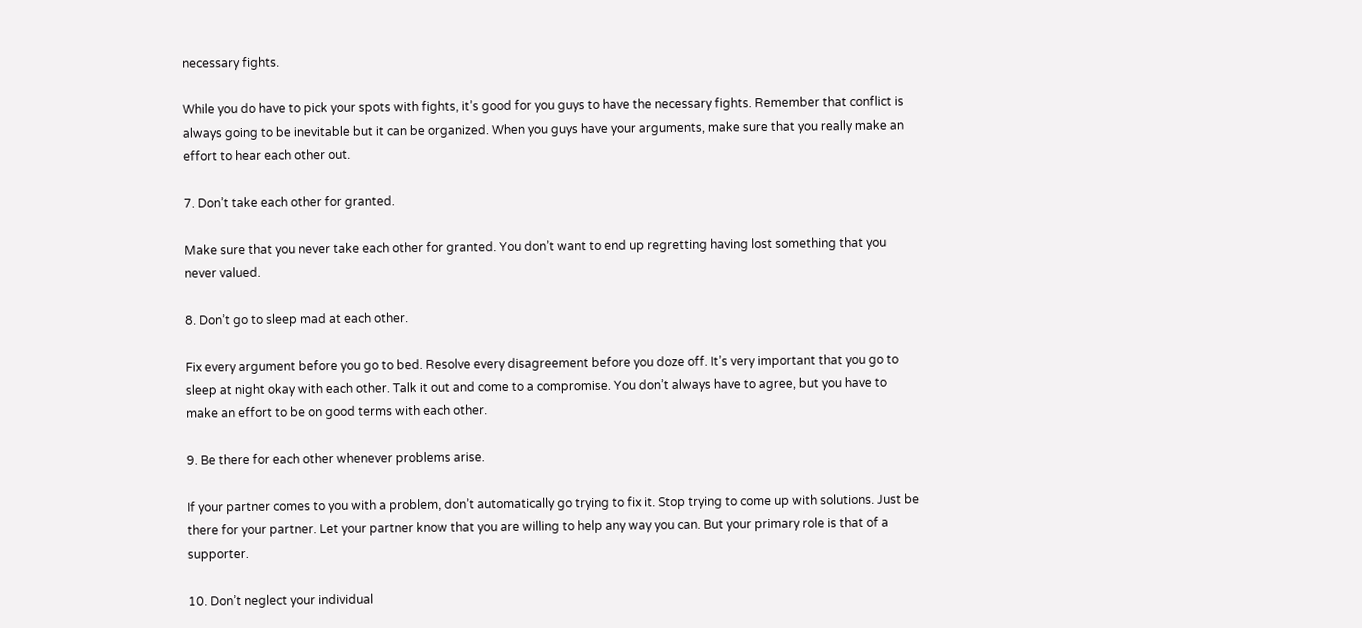necessary fights.

While you do have to pick your spots with fights, it’s good for you guys to have the necessary fights. Remember that conflict is always going to be inevitable but it can be organized. When you guys have your arguments, make sure that you really make an effort to hear each other out.

7. Don’t take each other for granted.

Make sure that you never take each other for granted. You don’t want to end up regretting having lost something that you never valued.

8. Don’t go to sleep mad at each other.

Fix every argument before you go to bed. Resolve every disagreement before you doze off. It’s very important that you go to sleep at night okay with each other. Talk it out and come to a compromise. You don’t always have to agree, but you have to make an effort to be on good terms with each other.

9. Be there for each other whenever problems arise.

If your partner comes to you with a problem, don’t automatically go trying to fix it. Stop trying to come up with solutions. Just be there for your partner. Let your partner know that you are willing to help any way you can. But your primary role is that of a supporter.

10. Don’t neglect your individual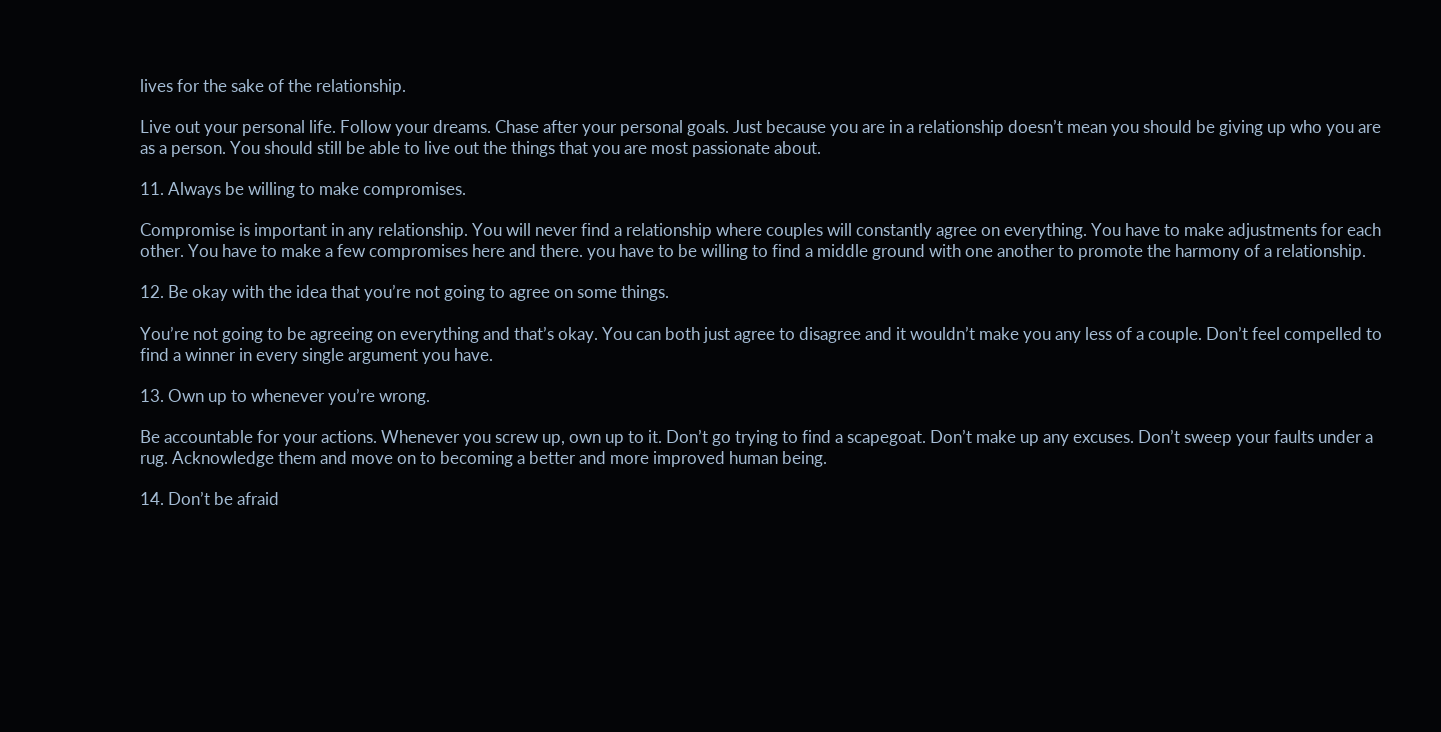lives for the sake of the relationship.

Live out your personal life. Follow your dreams. Chase after your personal goals. Just because you are in a relationship doesn’t mean you should be giving up who you are as a person. You should still be able to live out the things that you are most passionate about.

11. Always be willing to make compromises.

Compromise is important in any relationship. You will never find a relationship where couples will constantly agree on everything. You have to make adjustments for each other. You have to make a few compromises here and there. you have to be willing to find a middle ground with one another to promote the harmony of a relationship.

12. Be okay with the idea that you’re not going to agree on some things.

You’re not going to be agreeing on everything and that’s okay. You can both just agree to disagree and it wouldn’t make you any less of a couple. Don’t feel compelled to find a winner in every single argument you have.

13. Own up to whenever you’re wrong.

Be accountable for your actions. Whenever you screw up, own up to it. Don’t go trying to find a scapegoat. Don’t make up any excuses. Don’t sweep your faults under a rug. Acknowledge them and move on to becoming a better and more improved human being.

14. Don’t be afraid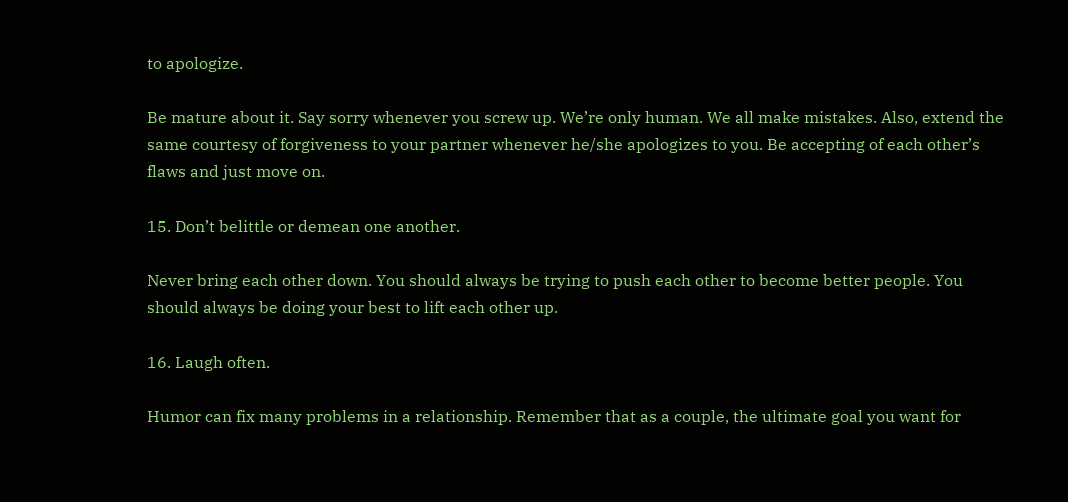to apologize.

Be mature about it. Say sorry whenever you screw up. We’re only human. We all make mistakes. Also, extend the same courtesy of forgiveness to your partner whenever he/she apologizes to you. Be accepting of each other’s flaws and just move on.

15. Don’t belittle or demean one another.

Never bring each other down. You should always be trying to push each other to become better people. You should always be doing your best to lift each other up.

16. Laugh often.

Humor can fix many problems in a relationship. Remember that as a couple, the ultimate goal you want for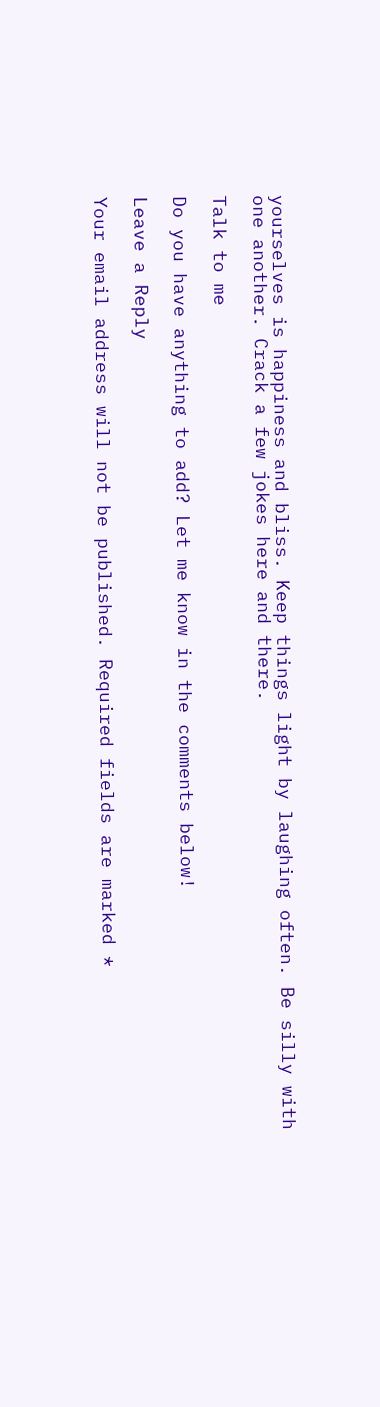yourselves is happiness and bliss. Keep things light by laughing often. Be silly with one another. Crack a few jokes here and there.

Talk to me

Do you have anything to add? Let me know in the comments below!

Leave a Reply

Your email address will not be published. Required fields are marked *